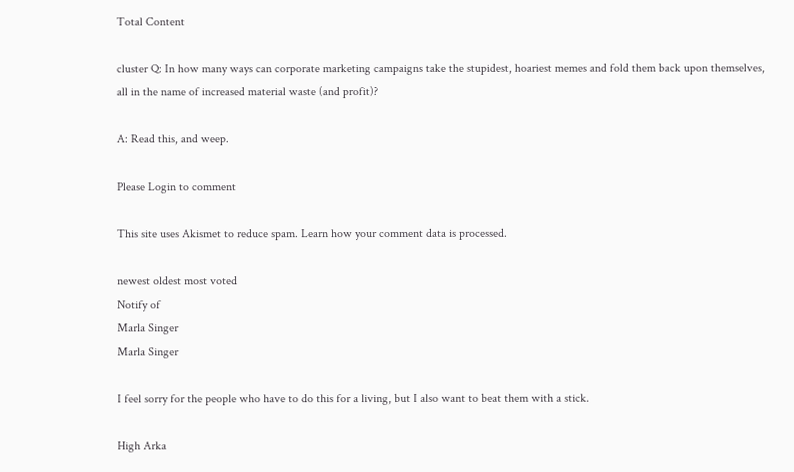Total Content

cluster Q: In how many ways can corporate marketing campaigns take the stupidest, hoariest memes and fold them back upon themselves, all in the name of increased material waste (and profit)?

A: Read this, and weep.

Please Login to comment

This site uses Akismet to reduce spam. Learn how your comment data is processed.

newest oldest most voted
Notify of
Marla Singer
Marla Singer

I feel sorry for the people who have to do this for a living, but I also want to beat them with a stick.

High Arka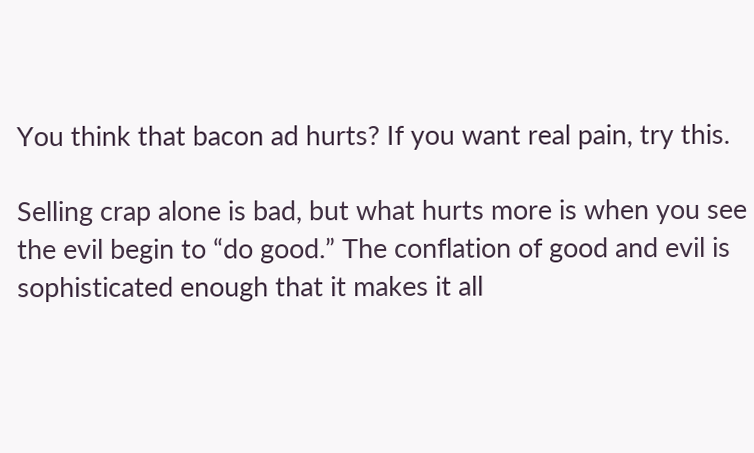You think that bacon ad hurts? If you want real pain, try this.

Selling crap alone is bad, but what hurts more is when you see the evil begin to “do good.” The conflation of good and evil is sophisticated enough that it makes it all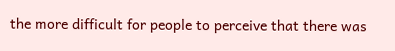the more difficult for people to perceive that there was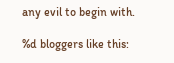any evil to begin with.

%d bloggers like this: